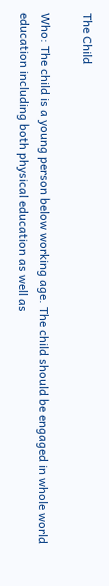The Child

Who: The child is a young person below working age. The child should be engaged in whole world education including both physical education as well as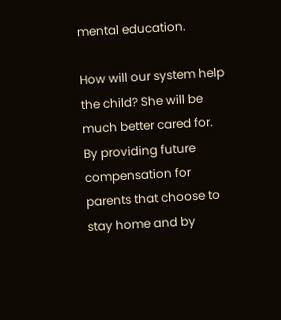mental education.

How will our system help the child? She will be much better cared for. By providing future compensation for parents that choose to stay home and by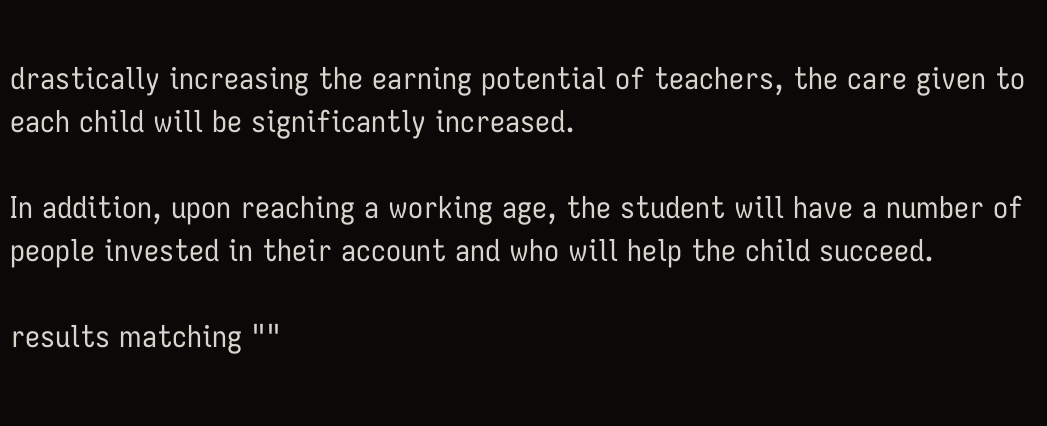drastically increasing the earning potential of teachers, the care given to each child will be significantly increased.

In addition, upon reaching a working age, the student will have a number of people invested in their account and who will help the child succeed.

results matching ""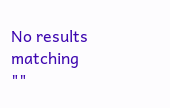No results matching ""